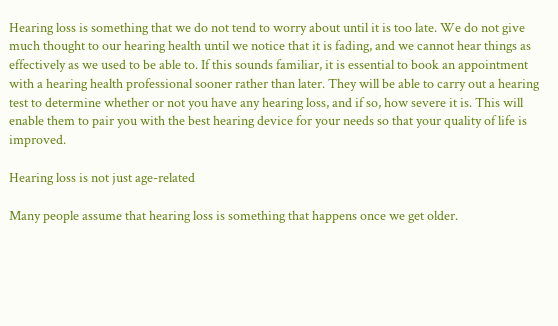Hearing loss is something that we do not tend to worry about until it is too late. We do not give much thought to our hearing health until we notice that it is fading, and we cannot hear things as effectively as we used to be able to. If this sounds familiar, it is essential to book an appointment with a hearing health professional sooner rather than later. They will be able to carry out a hearing test to determine whether or not you have any hearing loss, and if so, how severe it is. This will enable them to pair you with the best hearing device for your needs so that your quality of life is improved.

Hearing loss is not just age-related

Many people assume that hearing loss is something that happens once we get older.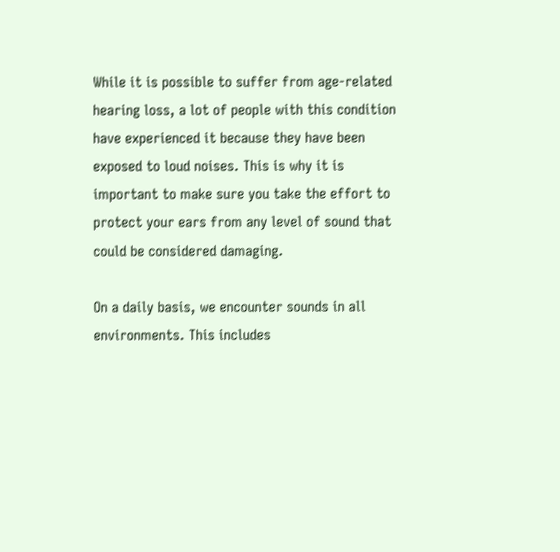While it is possible to suffer from age-related hearing loss, a lot of people with this condition have experienced it because they have been exposed to loud noises. This is why it is important to make sure you take the effort to protect your ears from any level of sound that could be considered damaging.

On a daily basis, we encounter sounds in all environments. This includes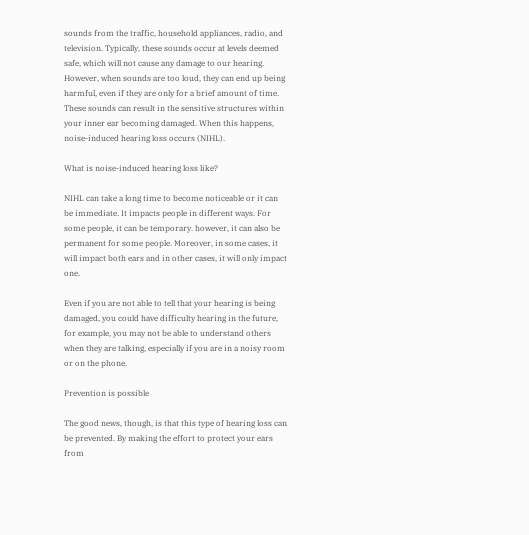sounds from the traffic, household appliances, radio, and television. Typically, these sounds occur at levels deemed safe, which will not cause any damage to our hearing. However, when sounds are too loud, they can end up being harmful, even if they are only for a brief amount of time. These sounds can result in the sensitive structures within your inner ear becoming damaged. When this happens, noise-induced hearing loss occurs (NIHL).

What is noise-induced hearing loss like?

NIHL can take a long time to become noticeable or it can be immediate. It impacts people in different ways. For some people, it can be temporary. however, it can also be permanent for some people. Moreover, in some cases, it will impact both ears and in other cases, it will only impact one.

Even if you are not able to tell that your hearing is being damaged, you could have difficulty hearing in the future, for example, you may not be able to understand others when they are talking, especially if you are in a noisy room or on the phone.

Prevention is possible

The good news, though, is that this type of hearing loss can be prevented. By making the effort to protect your ears from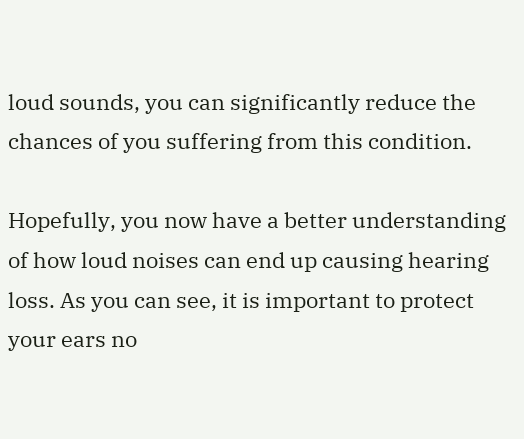loud sounds, you can significantly reduce the chances of you suffering from this condition.

Hopefully, you now have a better understanding of how loud noises can end up causing hearing loss. As you can see, it is important to protect your ears no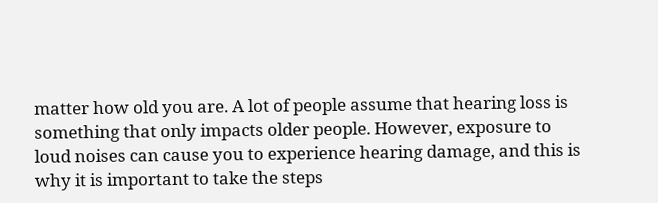matter how old you are. A lot of people assume that hearing loss is something that only impacts older people. However, exposure to loud noises can cause you to experience hearing damage, and this is why it is important to take the steps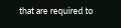that are required to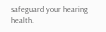safeguard your hearing health.